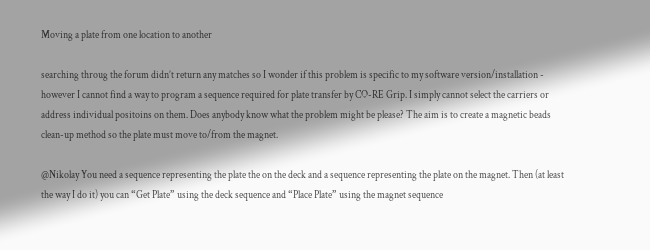Moving a plate from one location to another

searching throug the forum didn’t return any matches so I wonder if this problem is specific to my software version/installation - however I cannot find a way to program a sequence required for plate transfer by CO-RE Grip. I simply cannot select the carriers or address individual positoins on them. Does anybody know what the problem might be please? The aim is to create a magnetic beads clean-up method so the plate must move to/from the magnet.

@Nikolay You need a sequence representing the plate the on the deck and a sequence representing the plate on the magnet. Then (at least the way I do it) you can “Get Plate” using the deck sequence and “Place Plate” using the magnet sequence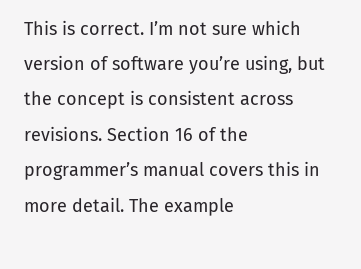This is correct. I’m not sure which version of software you’re using, but the concept is consistent across revisions. Section 16 of the programmer’s manual covers this in more detail. The example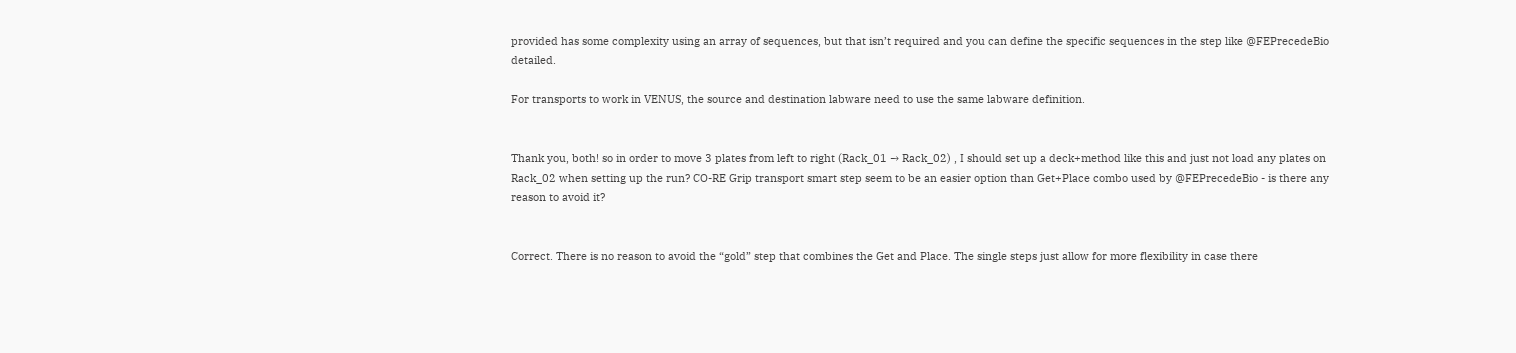provided has some complexity using an array of sequences, but that isn’t required and you can define the specific sequences in the step like @FEPrecedeBio detailed.

For transports to work in VENUS, the source and destination labware need to use the same labware definition.


Thank you, both! so in order to move 3 plates from left to right (Rack_01 → Rack_02) , I should set up a deck+method like this and just not load any plates on Rack_02 when setting up the run? CO-RE Grip transport smart step seem to be an easier option than Get+Place combo used by @FEPrecedeBio - is there any reason to avoid it?


Correct. There is no reason to avoid the “gold” step that combines the Get and Place. The single steps just allow for more flexibility in case there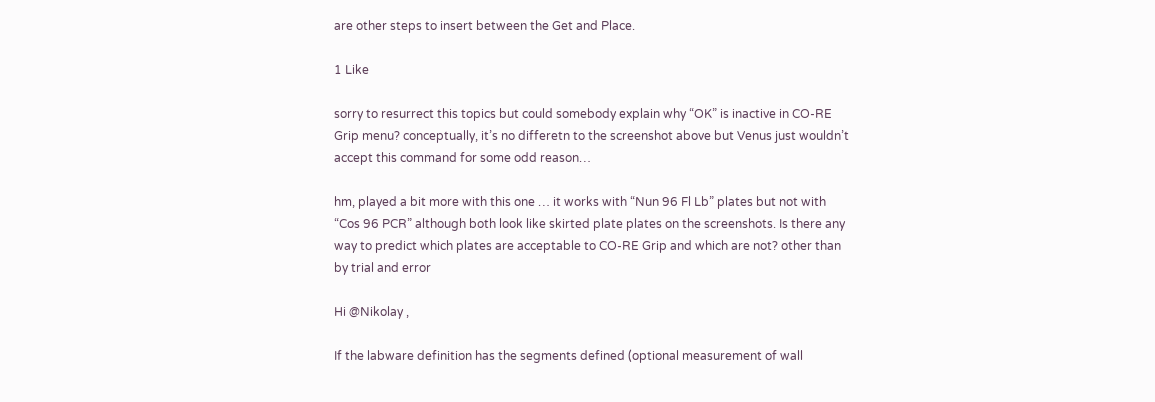are other steps to insert between the Get and Place.

1 Like

sorry to resurrect this topics but could somebody explain why “OK” is inactive in CO-RE Grip menu? conceptually, it’s no differetn to the screenshot above but Venus just wouldn’t accept this command for some odd reason…

hm, played a bit more with this one … it works with “Nun 96 Fl Lb” plates but not with “Cos 96 PCR” although both look like skirted plate plates on the screenshots. Is there any way to predict which plates are acceptable to CO-RE Grip and which are not? other than by trial and error

Hi @Nikolay ,

If the labware definition has the segments defined (optional measurement of wall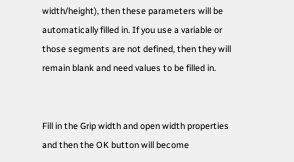width/height), then these parameters will be automatically filled in. If you use a variable or those segments are not defined, then they will remain blank and need values to be filled in.


Fill in the Grip width and open width properties and then the OK button will become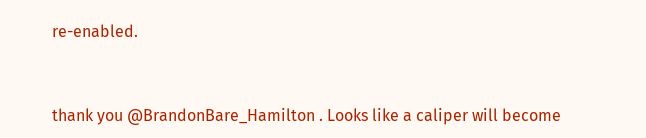re-enabled.


thank you @BrandonBare_Hamilton . Looks like a caliper will become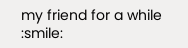my friend for a while :smile: